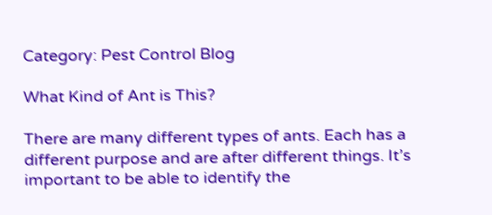Category: Pest Control Blog

What Kind of Ant is This?

There are many different types of ants. Each has a different purpose and are after different things. It’s important to be able to identify the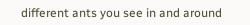different ants you see in and around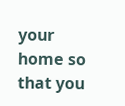your home so that you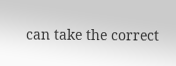can take the correct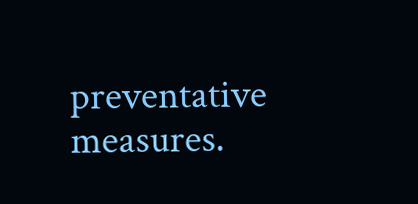preventative measures.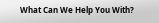What Can We Help You With?